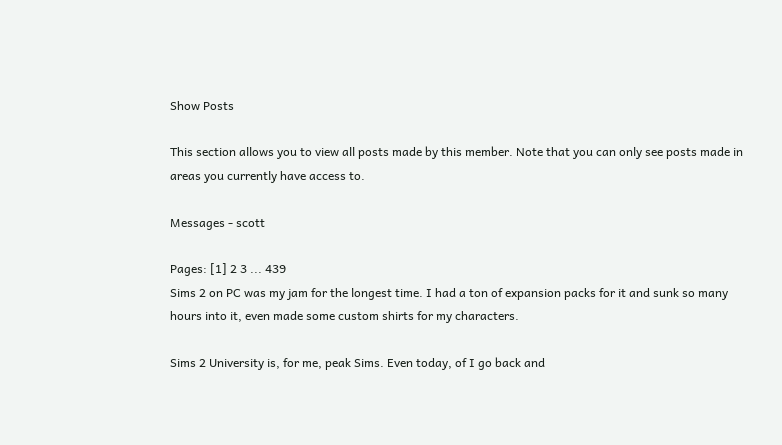Show Posts

This section allows you to view all posts made by this member. Note that you can only see posts made in areas you currently have access to.

Messages - scott

Pages: [1] 2 3 ... 439
Sims 2 on PC was my jam for the longest time. I had a ton of expansion packs for it and sunk so many hours into it, even made some custom shirts for my characters.

Sims 2 University is, for me, peak Sims. Even today, of I go back and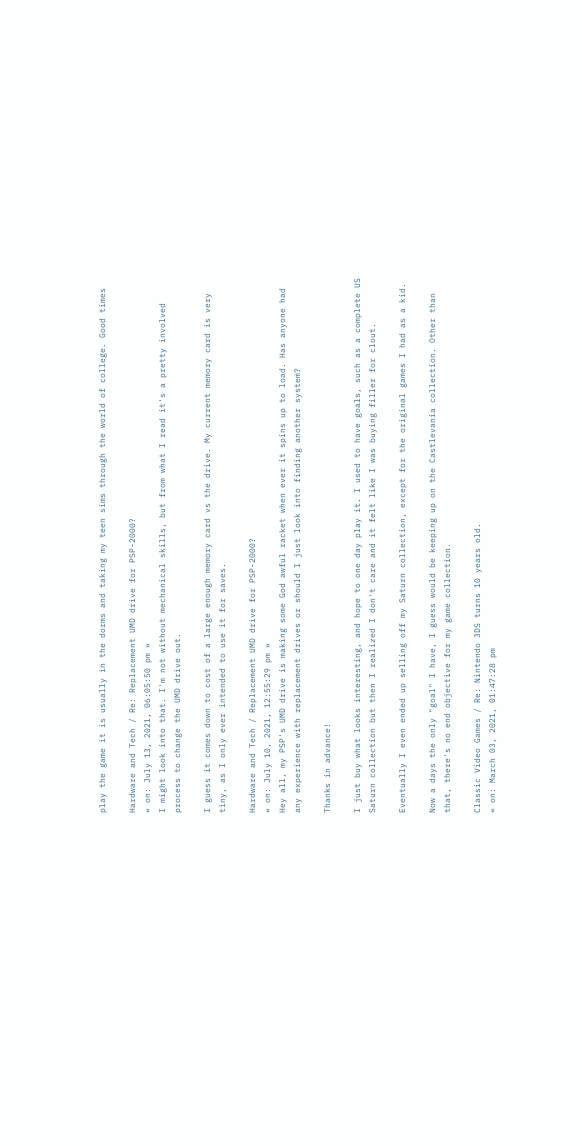play the game it is usually in the dorms and taking my teen sims through the world of college. Good times

Hardware and Tech / Re: Replacement UMD drive for PSP-2000?
« on: July 13, 2021, 06:05:50 pm »
I might look into that. I'm not without mechanical skills, but from what I read it's a pretty involved process to change the UMD drive out.

I guess it comes down to cost of a large enough memory card vs the drive. My current memory card is very tiny, as I only ever intended to use it for saves.

Hardware and Tech / Replacement UMD drive for PSP-2000?
« on: July 10, 2021, 12:55:29 pm »
Hey all, my PSP's UMD drive is making some God awful racket when ever it spins up to load. Has anyone had any experience with replacement drives or should I just look into finding another system?

Thanks in advance!

I just buy what looks interesting, and hope to one day play it. I used to have goals, such as a complete US Saturn collection but then I realized I don't care and it felt like I was buying filler for clout.

Eventually I even ended up selling off my Saturn collection, except for the original games I had as a kid.

Now a days the only "goal" I have, I guess would be keeping up on the Castlevania collection. Other than that, there's no end objective for my game collection.

Classic Video Games / Re: Nintendo 3DS turns 10 years old.
« on: March 03, 2021, 01:47:28 pm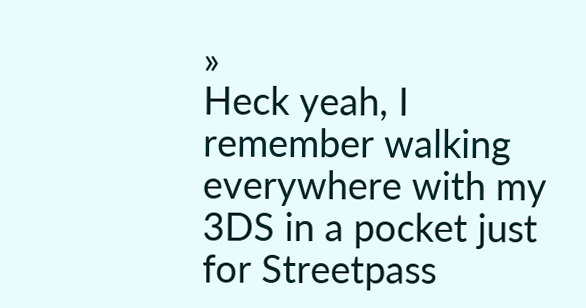»
Heck yeah, I remember walking everywhere with my 3DS in a pocket just for Streetpass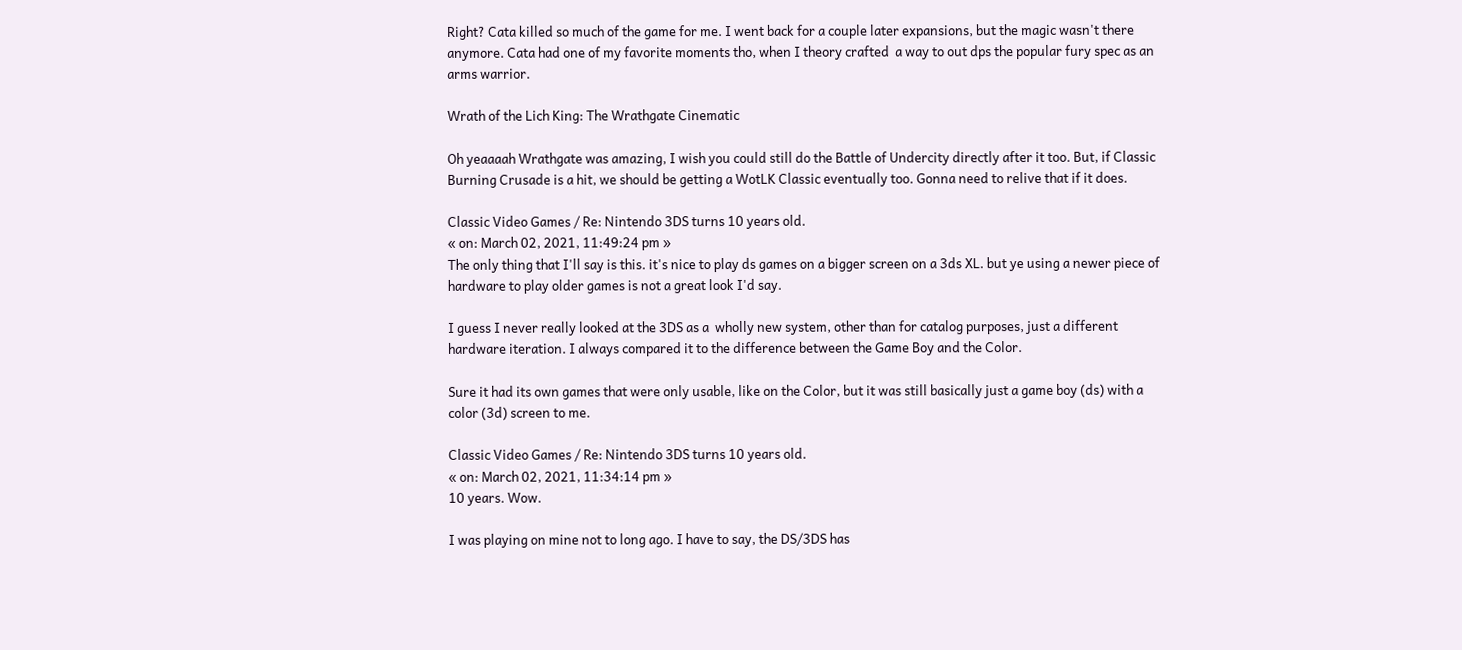Right? Cata killed so much of the game for me. I went back for a couple later expansions, but the magic wasn't there anymore. Cata had one of my favorite moments tho, when I theory crafted  a way to out dps the popular fury spec as an arms warrior.

Wrath of the Lich King: The Wrathgate Cinematic

Oh yeaaaah Wrathgate was amazing, I wish you could still do the Battle of Undercity directly after it too. But, if Classic Burning Crusade is a hit, we should be getting a WotLK Classic eventually too. Gonna need to relive that if it does.

Classic Video Games / Re: Nintendo 3DS turns 10 years old.
« on: March 02, 2021, 11:49:24 pm »
The only thing that I'll say is this. it's nice to play ds games on a bigger screen on a 3ds XL. but ye using a newer piece of hardware to play older games is not a great look I'd say.

I guess I never really looked at the 3DS as a  wholly new system, other than for catalog purposes, just a different hardware iteration. I always compared it to the difference between the Game Boy and the Color.

Sure it had its own games that were only usable, like on the Color, but it was still basically just a game boy (ds) with a color (3d) screen to me.

Classic Video Games / Re: Nintendo 3DS turns 10 years old.
« on: March 02, 2021, 11:34:14 pm »
10 years. Wow.

I was playing on mine not to long ago. I have to say, the DS/3DS has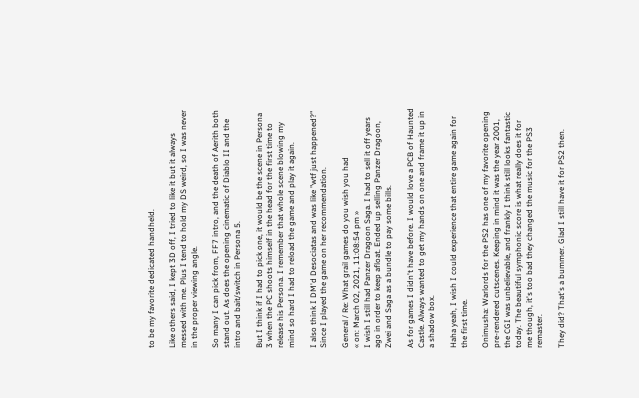to be my favorite dedicated handheld.

Like others said, I kept 3D off, I tried to like it but it always messed with me. Plus I tend to hold my DS weird, so I was never in the proper viewing angle.

So many I can pick from, FF7 intro, and the death of Aerith both stand out. As does the opening cinematic of Diablo II and the intro and bait/switch in Persona 5.

But I think if I had to pick one, it would be the scene in Persona 3 when the PC shoots himself in the head for the first time to release his Persona. I remember that whole scene blowing my mind so hard I had to reload the game and play it again.

I also think I DM'd Desociatas and was like "wtf just happened?" Since I played the game on her recommendation.

General / Re: What grail games do you wish you had
« on: March 02, 2021, 11:08:54 pm »
I wish I still had Panzer Dragoon Saga. I had to sell it off years ago in order to keep afloat. Ended up selling Panzer Dragoon, Zwei and Saga as a bundle to pay some bills.

As for games I didn't have before. I would love a PCB of Haunted Castle. Always wanted to get my hands on one and frame it up in a shadow box.

Haha yeah, I wish I could experience that entire game again for the first time.

Onimusha: Warlords for the PS2 has one of my favorite opening pre-rendered cutscenes. Keeping in mind it was the year 2001, the CGI was unbelievable, and frankly I think still looks fantastic today. The beautiful symphonic score is what really does it for me though, it's too bad they changed the music for the PS3 remaster.

They did? That's a bummer. Glad I still have it for PS2 then.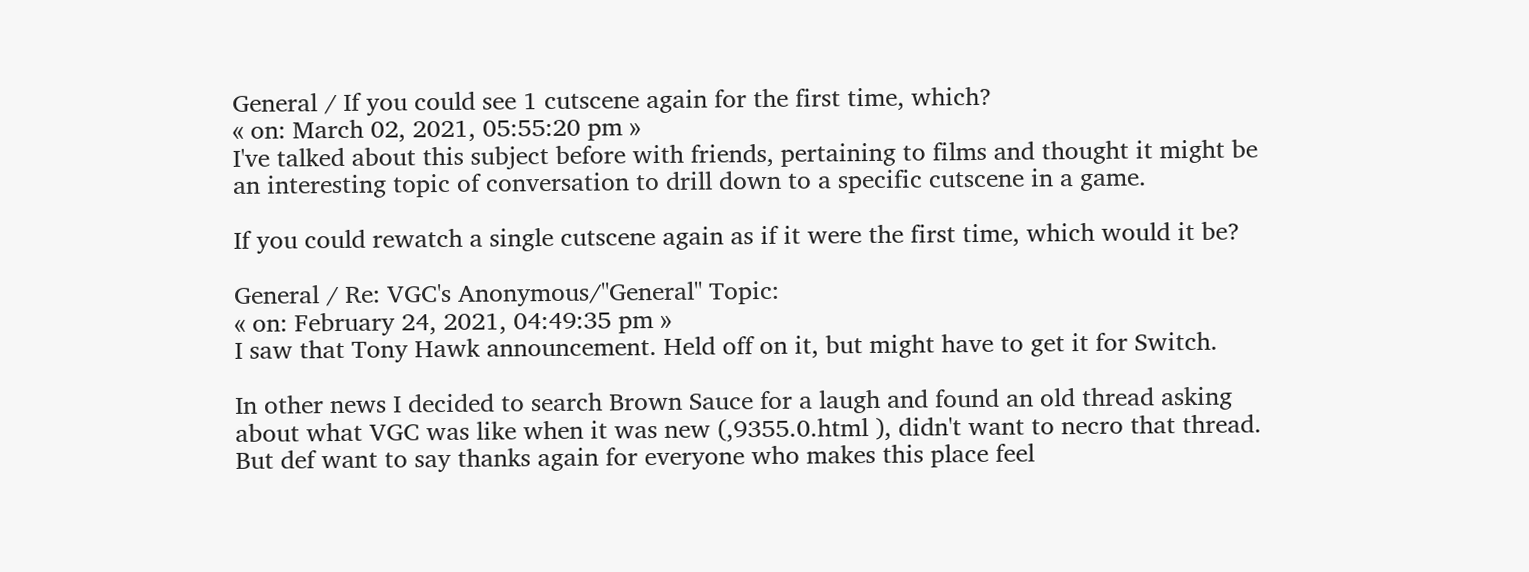General / If you could see 1 cutscene again for the first time, which?
« on: March 02, 2021, 05:55:20 pm »
I've talked about this subject before with friends, pertaining to films and thought it might be an interesting topic of conversation to drill down to a specific cutscene in a game.

If you could rewatch a single cutscene again as if it were the first time, which would it be?

General / Re: VGC's Anonymous/"General" Topic:
« on: February 24, 2021, 04:49:35 pm »
I saw that Tony Hawk announcement. Held off on it, but might have to get it for Switch.

In other news I decided to search Brown Sauce for a laugh and found an old thread asking about what VGC was like when it was new (,9355.0.html ), didn't want to necro that thread. But def want to say thanks again for everyone who makes this place feel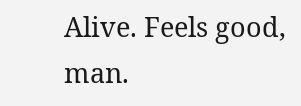Alive. Feels good, man.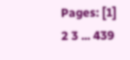Pages: [1] 2 3 ... 439